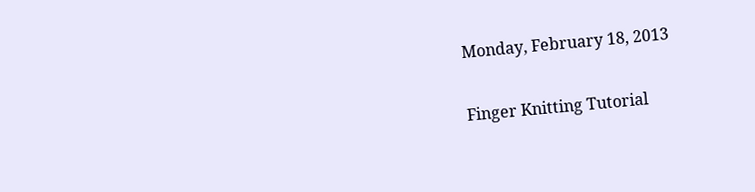Monday, February 18, 2013

Finger Knitting Tutorial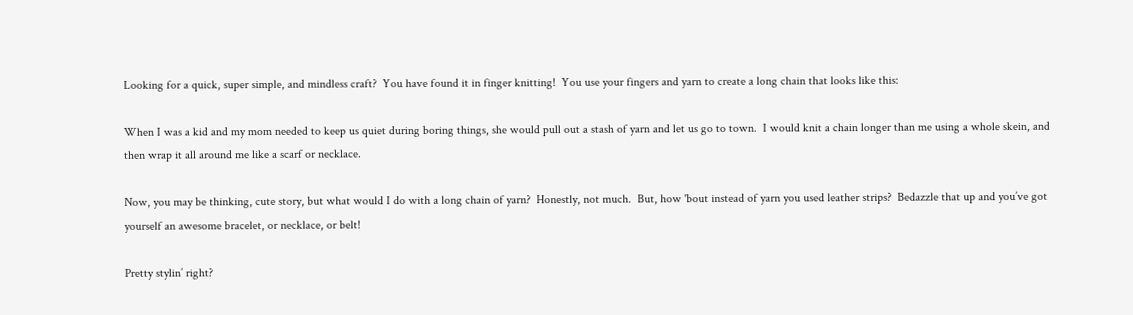Looking for a quick, super simple, and mindless craft?  You have found it in finger knitting!  You use your fingers and yarn to create a long chain that looks like this:

When I was a kid and my mom needed to keep us quiet during boring things, she would pull out a stash of yarn and let us go to town.  I would knit a chain longer than me using a whole skein, and then wrap it all around me like a scarf or necklace.

Now, you may be thinking, cute story, but what would I do with a long chain of yarn?  Honestly, not much.  But, how 'bout instead of yarn you used leather strips?  Bedazzle that up and you’ve got yourself an awesome bracelet, or necklace, or belt!

Pretty stylin’ right?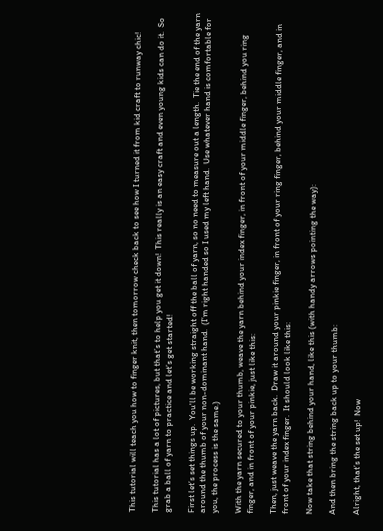This tutorial will teach you how to finger knit, then tomorrow check back to see how I turned it from kid craft to runway chic!

This tutorial has a lot of pictures, but that’s to help you get it down!  This really is an easy craft and even young kids can do it.  So grab a ball of yarn to practice and let’s get started!

First let’s set things up.  You'll be working straight off the ball of yarn, so no need to measure out a length.  Tie the end of the yarn around the thumb of your non-dominant hand.  (I’m right handed so I used my left hand.  Use whatever hand is comfortable for you, the process is the same.)

With the yarn secured to your thumb, weave the yarn behind your index finger, in front of your middle finger, behind you ring finger, and in front of your pinkie, just like this:

Then, just weave the yarn back.  Draw it around your pinkie finger, in front of your ring finger, behind your middle finger, and in front of your index finger.  It should look like this:

Now take that string behind your hand, like this (with handy arrows pointing the way):

And then bring the string back up to your thumb:

Alright, that’s the set up!  Now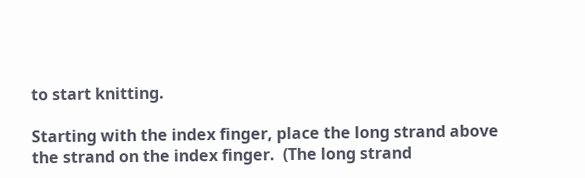to start knitting.

Starting with the index finger, place the long strand above the strand on the index finger.  (The long strand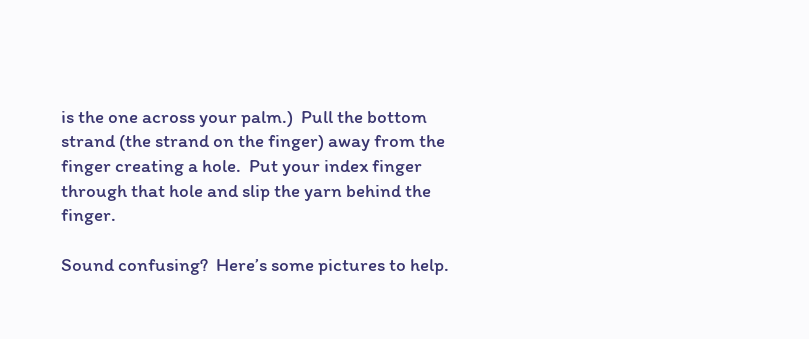is the one across your palm.)  Pull the bottom strand (the strand on the finger) away from the finger creating a hole.  Put your index finger through that hole and slip the yarn behind the finger.

Sound confusing?  Here’s some pictures to help.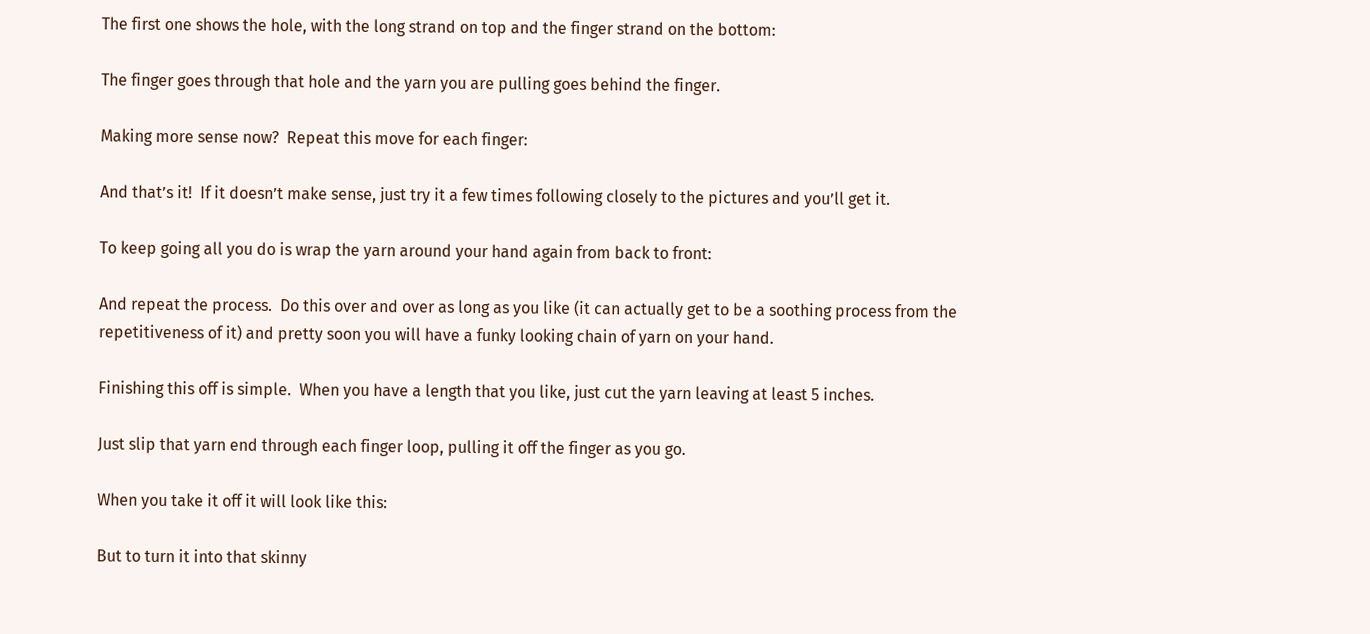The first one shows the hole, with the long strand on top and the finger strand on the bottom:

The finger goes through that hole and the yarn you are pulling goes behind the finger.

Making more sense now?  Repeat this move for each finger:

And that’s it!  If it doesn’t make sense, just try it a few times following closely to the pictures and you’ll get it.

To keep going all you do is wrap the yarn around your hand again from back to front:

And repeat the process.  Do this over and over as long as you like (it can actually get to be a soothing process from the repetitiveness of it) and pretty soon you will have a funky looking chain of yarn on your hand.

Finishing this off is simple.  When you have a length that you like, just cut the yarn leaving at least 5 inches.

Just slip that yarn end through each finger loop, pulling it off the finger as you go.

When you take it off it will look like this:

But to turn it into that skinny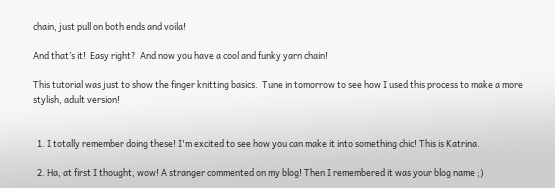chain, just pull on both ends and voila!

And that’s it!  Easy right?  And now you have a cool and funky yarn chain!

This tutorial was just to show the finger knitting basics.  Tune in tomorrow to see how I used this process to make a more stylish, adult version!


  1. I totally remember doing these! I'm excited to see how you can make it into something chic! This is Katrina.

  2. Ha, at first I thought, wow! A stranger commented on my blog! Then I remembered it was your blog name ;)